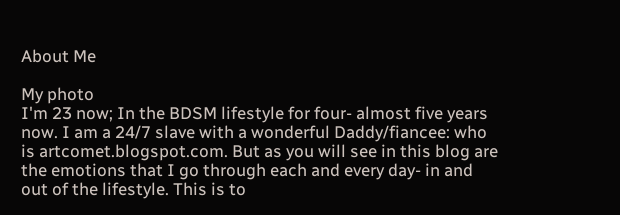About Me

My photo
I'm 23 now; In the BDSM lifestyle for four- almost five years now. I am a 24/7 slave with a wonderful Daddy/fiancee: who is artcomet.blogspot.com. But as you will see in this blog are the emotions that I go through each and every day- in and out of the lifestyle. This is to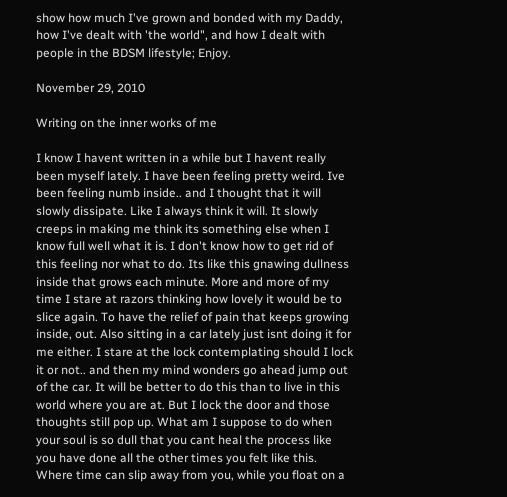show how much I've grown and bonded with my Daddy, how I've dealt with 'the world", and how I dealt with people in the BDSM lifestyle; Enjoy.

November 29, 2010

Writing on the inner works of me

I know I havent written in a while but I havent really been myself lately. I have been feeling pretty weird. Ive been feeling numb inside.. and I thought that it will slowly dissipate. Like I always think it will. It slowly creeps in making me think its something else when I know full well what it is. I don't know how to get rid of this feeling nor what to do. Its like this gnawing dullness inside that grows each minute. More and more of my time I stare at razors thinking how lovely it would be to slice again. To have the relief of pain that keeps growing inside, out. Also sitting in a car lately just isnt doing it for me either. I stare at the lock contemplating should I lock it or not.. and then my mind wonders go ahead jump out of the car. It will be better to do this than to live in this world where you are at. But I lock the door and those thoughts still pop up. What am I suppose to do when your soul is so dull that you cant heal the process like you have done all the other times you felt like this. Where time can slip away from you, while you float on a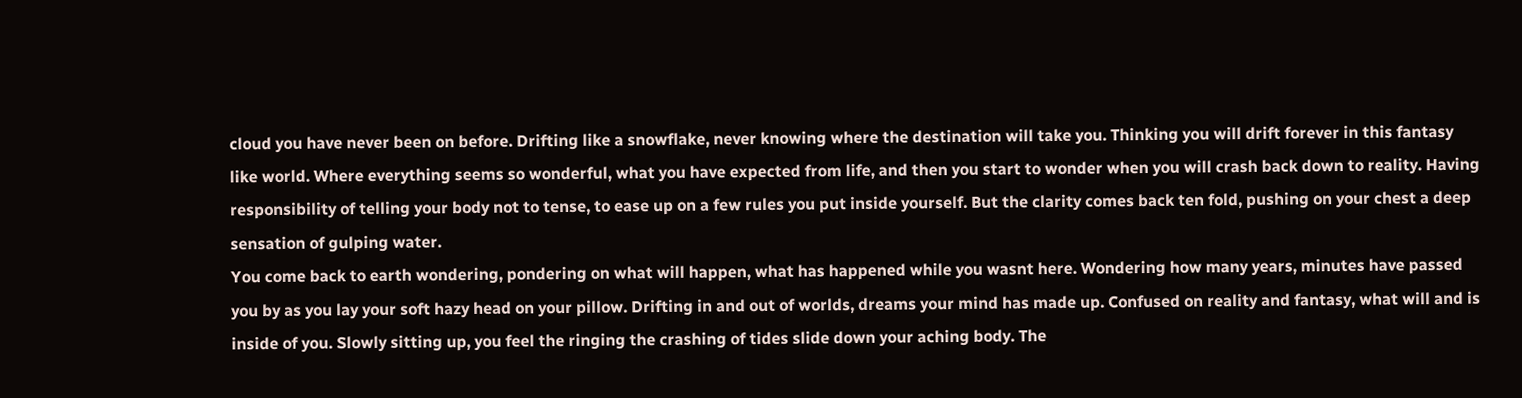cloud you have never been on before. Drifting like a snowflake, never knowing where the destination will take you. Thinking you will drift forever in this fantasy like world. Where everything seems so wonderful, what you have expected from life, and then you start to wonder when you will crash back down to reality. Having responsibility of telling your body not to tense, to ease up on a few rules you put inside yourself. But the clarity comes back ten fold, pushing on your chest a deep sensation of gulping water.
You come back to earth wondering, pondering on what will happen, what has happened while you wasnt here. Wondering how many years, minutes have passed you by as you lay your soft hazy head on your pillow. Drifting in and out of worlds, dreams your mind has made up. Confused on reality and fantasy, what will and is inside of you. Slowly sitting up, you feel the ringing the crashing of tides slide down your aching body. The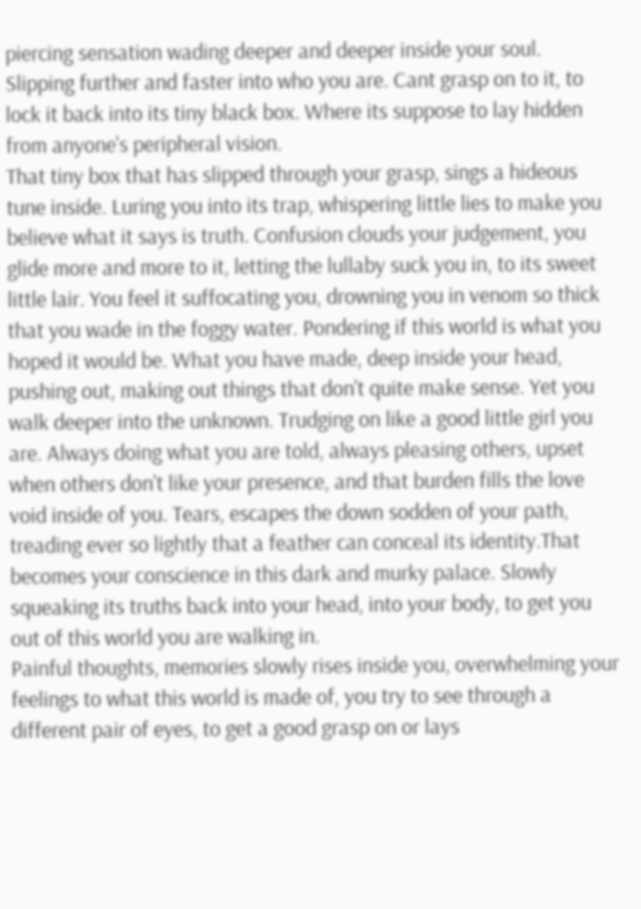piercing sensation wading deeper and deeper inside your soul. Slipping further and faster into who you are. Cant grasp on to it, to lock it back into its tiny black box. Where its suppose to lay hidden from anyone's peripheral vision.
That tiny box that has slipped through your grasp, sings a hideous tune inside. Luring you into its trap, whispering little lies to make you believe what it says is truth. Confusion clouds your judgement, you glide more and more to it, letting the lullaby suck you in, to its sweet little lair. You feel it suffocating you, drowning you in venom so thick that you wade in the foggy water. Pondering if this world is what you hoped it would be. What you have made, deep inside your head, pushing out, making out things that don't quite make sense. Yet you walk deeper into the unknown. Trudging on like a good little girl you are. Always doing what you are told, always pleasing others, upset when others don't like your presence, and that burden fills the love void inside of you. Tears, escapes the down sodden of your path, treading ever so lightly that a feather can conceal its identity.That becomes your conscience in this dark and murky palace. Slowly squeaking its truths back into your head, into your body, to get you out of this world you are walking in.
Painful thoughts, memories slowly rises inside you, overwhelming your feelings to what this world is made of, you try to see through a different pair of eyes, to get a good grasp on or lays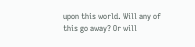upon this world. Will any of this go away? Or will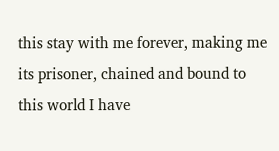this stay with me forever, making me its prisoner, chained and bound to this world I have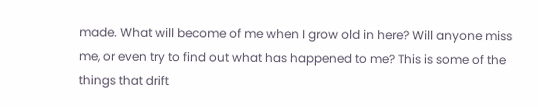made. What will become of me when I grow old in here? Will anyone miss me, or even try to find out what has happened to me? This is some of the things that drift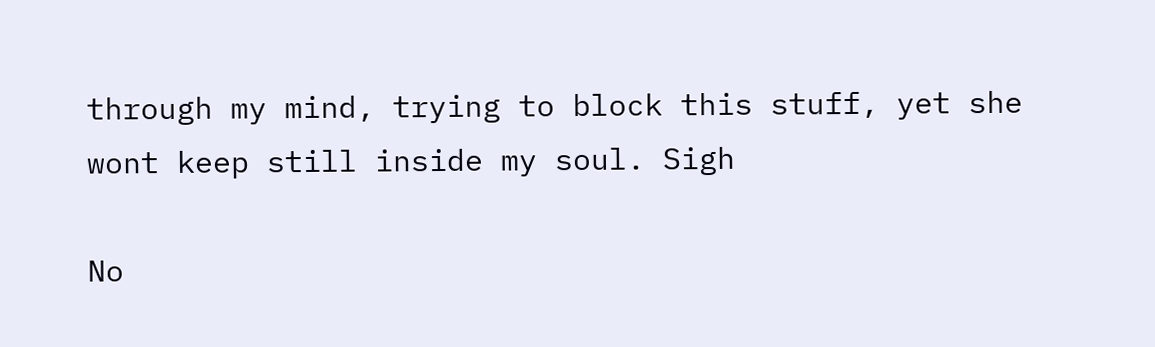through my mind, trying to block this stuff, yet she wont keep still inside my soul. Sigh

No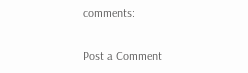comments:

Post a Comment